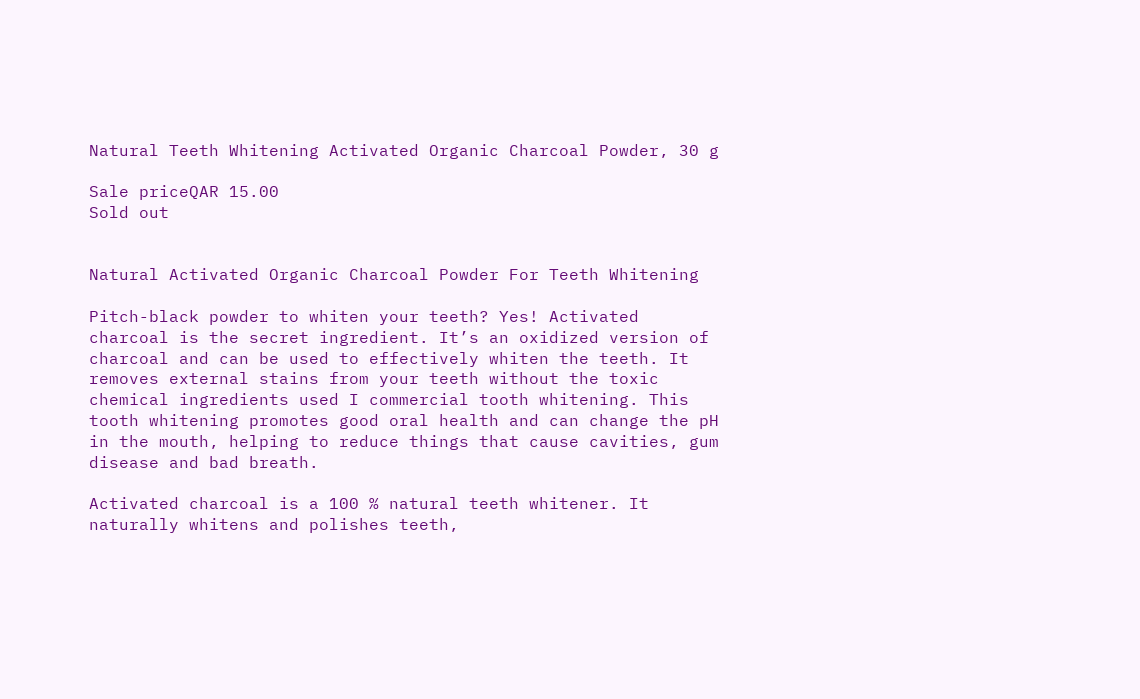Natural Teeth Whitening Activated Organic Charcoal Powder, 30 g

Sale priceQAR 15.00
Sold out


Natural Activated Organic Charcoal Powder For Teeth Whitening

Pitch-black powder to whiten your teeth? Yes! Activated charcoal is the secret ingredient. It’s an oxidized version of charcoal and can be used to effectively whiten the teeth. It removes external stains from your teeth without the toxic chemical ingredients used I commercial tooth whitening. This tooth whitening promotes good oral health and can change the pH in the mouth, helping to reduce things that cause cavities, gum disease and bad breath.

Activated charcoal is a 100 % natural teeth whitener. It naturally whitens and polishes teeth,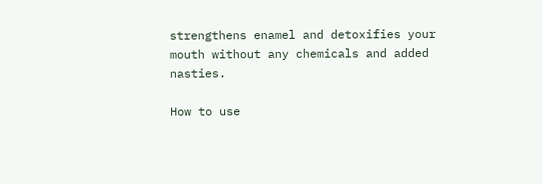strengthens enamel and detoxifies your mouth without any chemicals and added nasties.

How to use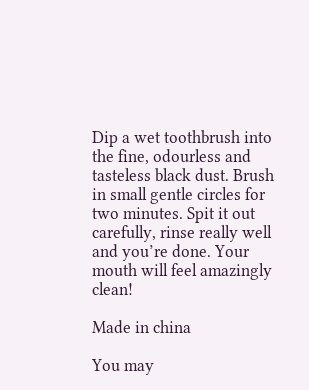Dip a wet toothbrush into the fine, odourless and tasteless black dust. Brush in small gentle circles for two minutes. Spit it out carefully, rinse really well and you’re done. Your mouth will feel amazingly clean!

Made in china

You may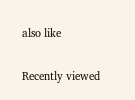also like

Recently viewed